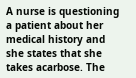A nurse is questioning a patient about her medical history and she states that she takes acarbose. The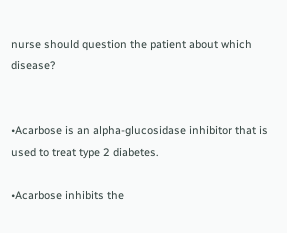nurse should question the patient about which disease?


•Acarbose is an alpha-glucosidase inhibitor that is used to treat type 2 diabetes.

•Acarbose inhibits the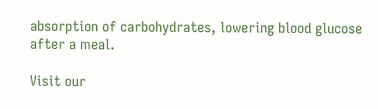absorption of carbohydrates, lowering blood glucose after a meal.

Visit our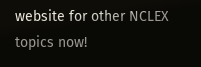website for other NCLEX topics now!